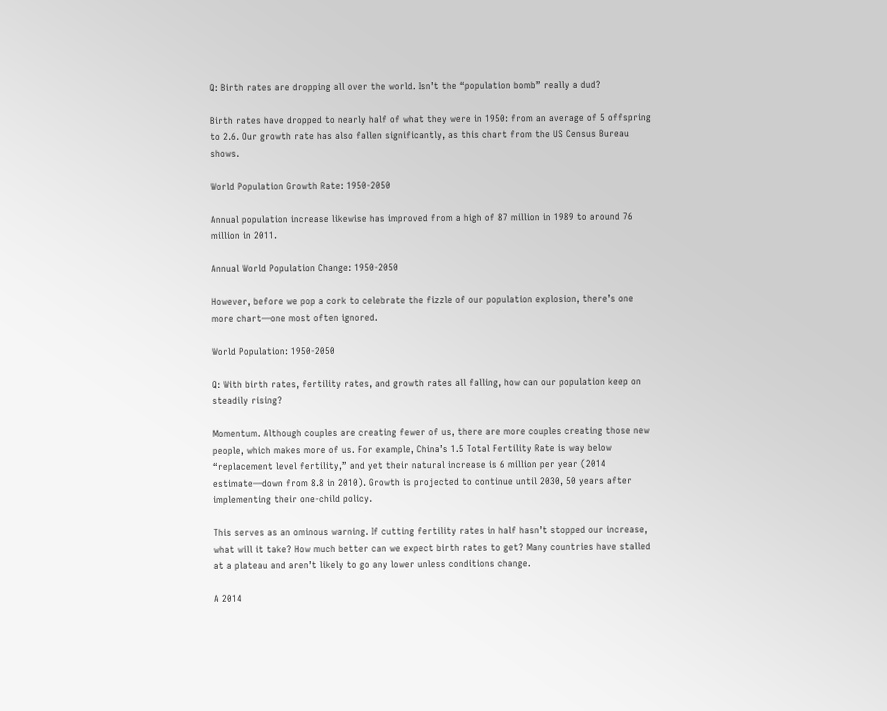Q: Birth rates are dropping all over the world. Isn’t the “population bomb” really a dud?

Birth rates have dropped to nearly half of what they were in 1950: from an average of 5 offspring to 2.6. Our growth rate has also fallen significantly, as this chart from the US Census Bureau shows.

World Population Growth Rate: 1950-2050

Annual population increase likewise has improved from a high of 87 million in 1989 to around 76 million in 2011.

Annual World Population Change: 1950-2050

However, before we pop a cork to celebrate the fizzle of our population explosion, there’s one more chart—one most often ignored.

World Population: 1950-2050

Q: With birth rates, fertility rates, and growth rates all falling, how can our population keep on steadily rising?

Momentum. Although couples are creating fewer of us, there are more couples creating those new people, which makes more of us. For example, China’s 1.5 Total Fertility Rate is way below “replacement level fertility,” and yet their natural increase is 6 million per year (2014 estimate—down from 8.8 in 2010). Growth is projected to continue until 2030, 50 years after implementing their one-child policy.

This serves as an ominous warning. If cutting fertility rates in half hasn’t stopped our increase, what will it take? How much better can we expect birth rates to get? Many countries have stalled at a plateau and aren’t likely to go any lower unless conditions change.

A 2014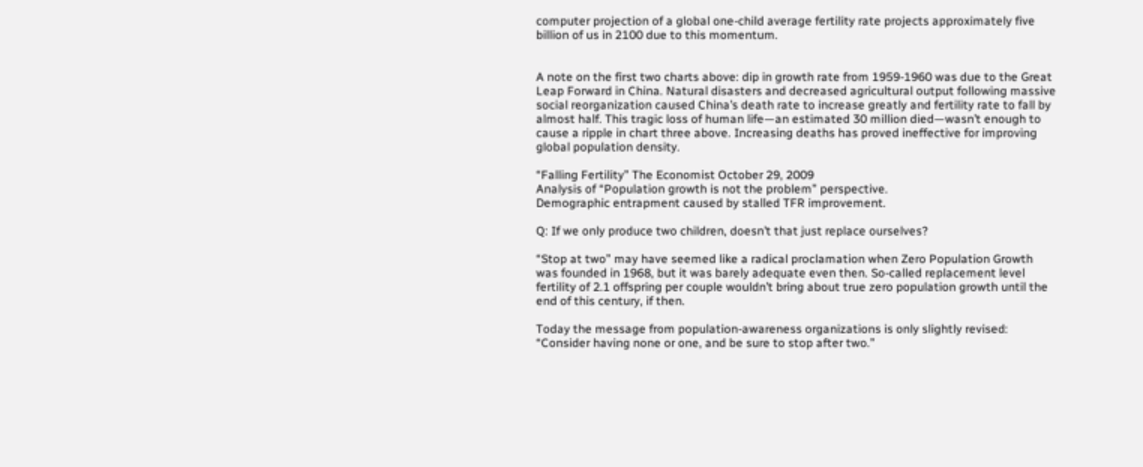computer projection of a global one-child average fertility rate projects approximately five billion of us in 2100 due to this momentum.


A note on the first two charts above: dip in growth rate from 1959-1960 was due to the Great Leap Forward in China. Natural disasters and decreased agricultural output following massive social reorganization caused China’s death rate to increase greatly and fertility rate to fall by almost half. This tragic loss of human life—an estimated 30 million died—wasn’t enough to cause a ripple in chart three above. Increasing deaths has proved ineffective for improving global population density.

“Falling Fertility” The Economist October 29, 2009
Analysis of “Population growth is not the problem” perspective.
Demographic entrapment caused by stalled TFR improvement.

Q: If we only produce two children, doesn’t that just replace ourselves?

“Stop at two” may have seemed like a radical proclamation when Zero Population Growth was founded in 1968, but it was barely adequate even then. So-called replacement level fertility of 2.1 offspring per couple wouldn’t bring about true zero population growth until the end of this century, if then.

Today the message from population-awareness organizations is only slightly revised: “Consider having none or one, and be sure to stop after two.”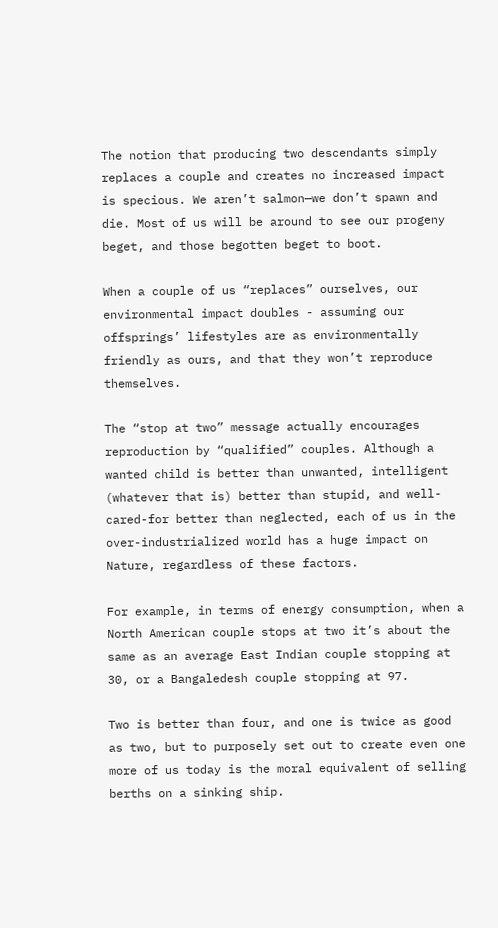The notion that producing two descendants simply replaces a couple and creates no increased impact is specious. We aren’t salmon—we don’t spawn and die. Most of us will be around to see our progeny beget, and those begotten beget to boot.

When a couple of us “replaces” ourselves, our environmental impact doubles - assuming our offsprings’ lifestyles are as environmentally friendly as ours, and that they won’t reproduce themselves.

The “stop at two” message actually encourages reproduction by “qualified” couples. Although a wanted child is better than unwanted, intelligent (whatever that is) better than stupid, and well-cared-for better than neglected, each of us in the over-industrialized world has a huge impact on Nature, regardless of these factors.

For example, in terms of energy consumption, when a North American couple stops at two it’s about the same as an average East Indian couple stopping at 30, or a Bangaledesh couple stopping at 97.

Two is better than four, and one is twice as good as two, but to purposely set out to create even one more of us today is the moral equivalent of selling berths on a sinking ship.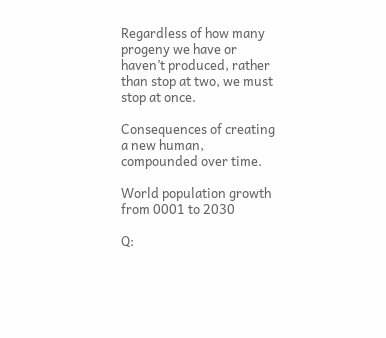Regardless of how many progeny we have or haven’t produced, rather than stop at two, we must stop at once.

Consequences of creating a new human, compounded over time.

World population growth from 0001 to 2030

Q: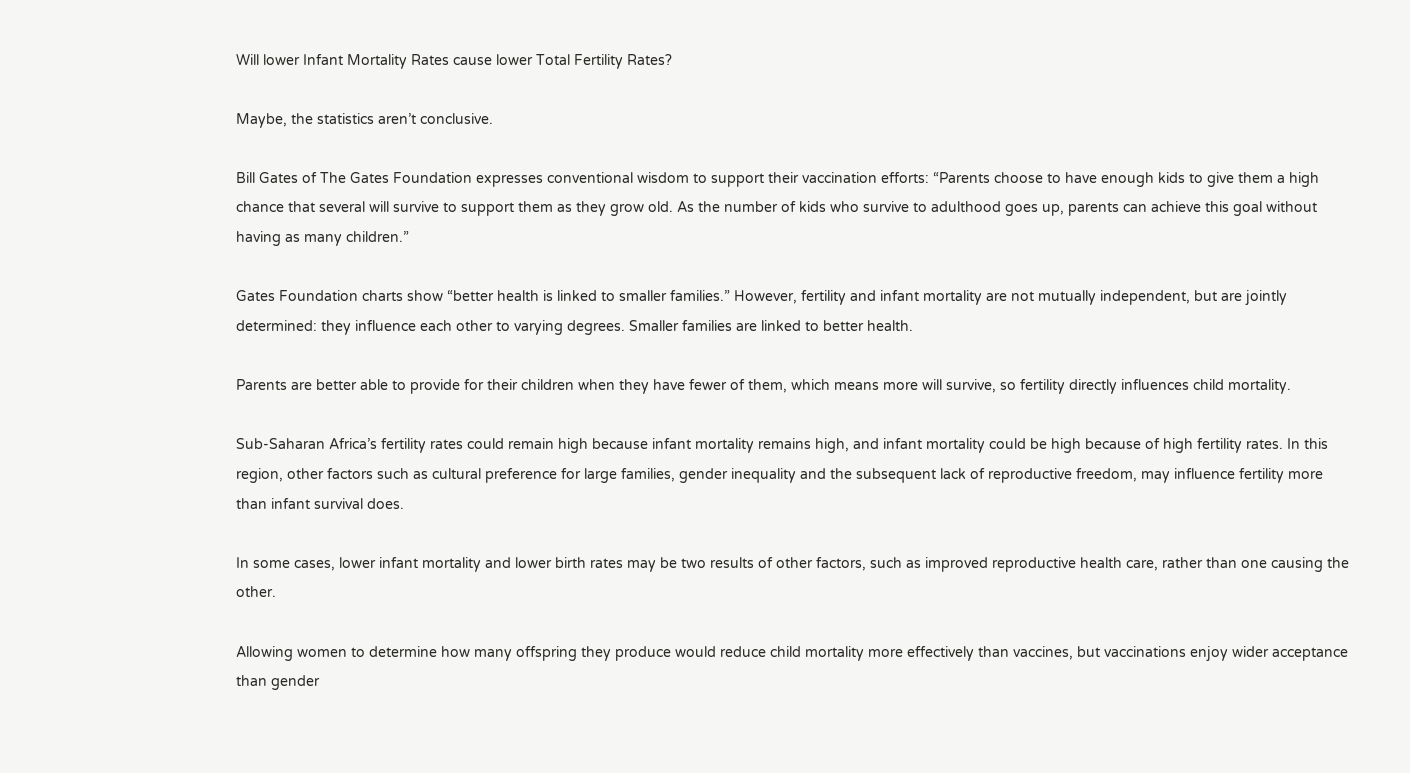Will lower Infant Mortality Rates cause lower Total Fertility Rates?

Maybe, the statistics aren’t conclusive.

Bill Gates of The Gates Foundation expresses conventional wisdom to support their vaccination efforts: “Parents choose to have enough kids to give them a high chance that several will survive to support them as they grow old. As the number of kids who survive to adulthood goes up, parents can achieve this goal without having as many children.”

Gates Foundation charts show “better health is linked to smaller families.” However, fertility and infant mortality are not mutually independent, but are jointly determined: they influence each other to varying degrees. Smaller families are linked to better health.

Parents are better able to provide for their children when they have fewer of them, which means more will survive, so fertility directly influences child mortality.

Sub-Saharan Africa’s fertility rates could remain high because infant mortality remains high, and infant mortality could be high because of high fertility rates. In this region, other factors such as cultural preference for large families, gender inequality and the subsequent lack of reproductive freedom, may influence fertility more than infant survival does.

In some cases, lower infant mortality and lower birth rates may be two results of other factors, such as improved reproductive health care, rather than one causing the other.

Allowing women to determine how many offspring they produce would reduce child mortality more effectively than vaccines, but vaccinations enjoy wider acceptance than gender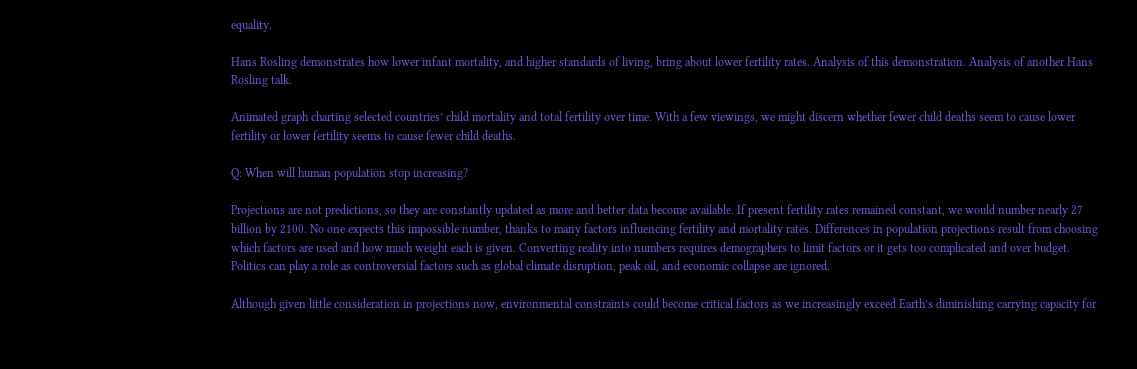equality.

Hans Rosling demonstrates how lower infant mortality, and higher standards of living, bring about lower fertility rates. Analysis of this demonstration. Analysis of another Hans Rosling talk.

Animated graph charting selected countries’ child mortality and total fertility over time. With a few viewings, we might discern whether fewer child deaths seem to cause lower fertility or lower fertility seems to cause fewer child deaths.

Q: When will human population stop increasing?

Projections are not predictions, so they are constantly updated as more and better data become available. If present fertility rates remained constant, we would number nearly 27 billion by 2100. No one expects this impossible number, thanks to many factors influencing fertility and mortality rates. Differences in population projections result from choosing which factors are used and how much weight each is given. Converting reality into numbers requires demographers to limit factors or it gets too complicated and over budget. Politics can play a role as controversial factors such as global climate disruption, peak oil, and economic collapse are ignored.

Although given little consideration in projections now, environmental constraints could become critical factors as we increasingly exceed Earth’s diminishing carrying capacity for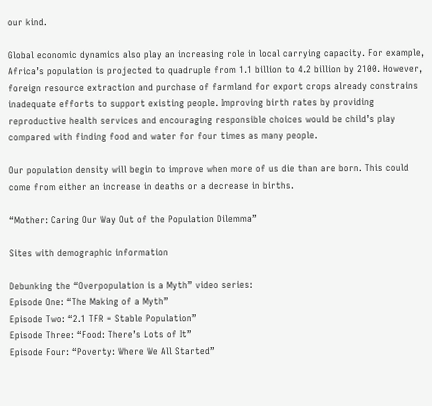our kind.

Global economic dynamics also play an increasing role in local carrying capacity. For example, Africa’s population is projected to quadruple from 1.1 billion to 4.2 billion by 2100. However, foreign resource extraction and purchase of farmland for export crops already constrains inadequate efforts to support existing people. Improving birth rates by providing reproductive health services and encouraging responsible choices would be child’s play compared with finding food and water for four times as many people.

Our population density will begin to improve when more of us die than are born. This could come from either an increase in deaths or a decrease in births.

“Mother: Caring Our Way Out of the Population Dilemma”

Sites with demographic information

Debunking the “Overpopulation is a Myth” video series:
Episode One: “The Making of a Myth”
Episode Two: “2.1 TFR = Stable Population”
Episode Three: “Food: There’s Lots of It”
Episode Four: “Poverty: Where We All Started”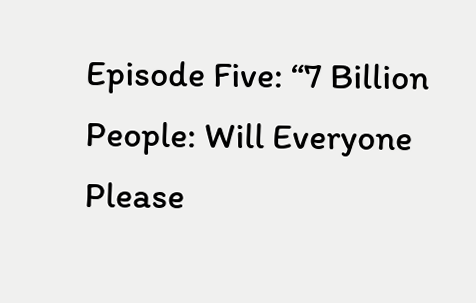Episode Five: “7 Billion People: Will Everyone Please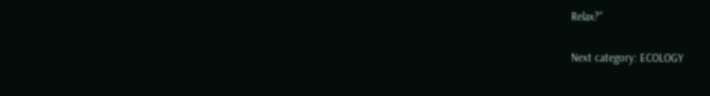Relax?”

Next category: ECOLOGY